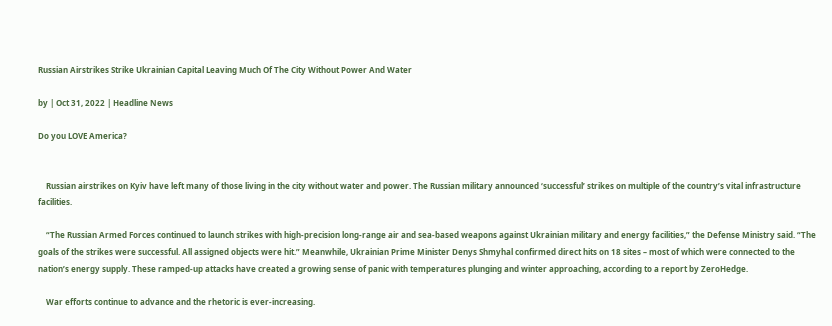Russian Airstrikes Strike Ukrainian Capital Leaving Much Of The City Without Power And Water

by | Oct 31, 2022 | Headline News

Do you LOVE America?


    Russian airstrikes on Kyiv have left many of those living in the city without water and power. The Russian military announced ‘successful’ strikes on multiple of the country’s vital infrastructure facilities.

    “The Russian Armed Forces continued to launch strikes with high-precision long-range air and sea-based weapons against Ukrainian military and energy facilities,” the Defense Ministry said. “The goals of the strikes were successful. All assigned objects were hit.” Meanwhile, Ukrainian Prime Minister Denys Shmyhal confirmed direct hits on 18 sites – most of which were connected to the nation’s energy supply. These ramped-up attacks have created a growing sense of panic with temperatures plunging and winter approaching, according to a report by ZeroHedge.

    War efforts continue to advance and the rhetoric is ever-increasing.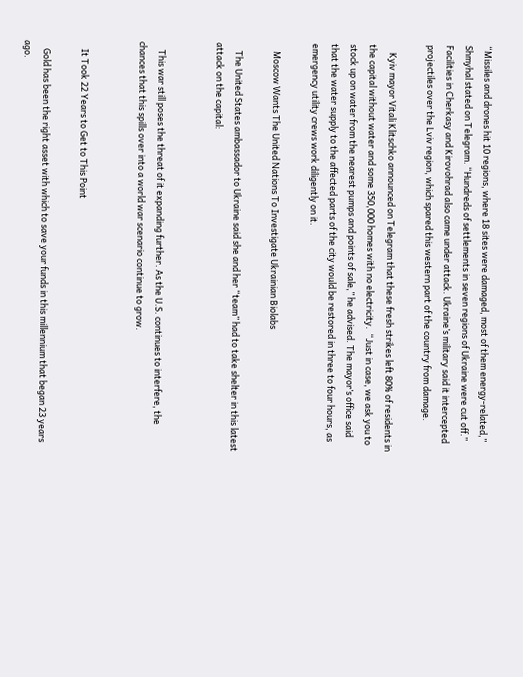“Missiles and drones hit 10 regions, where 18 sites were damaged, most of them energy-related,” Shmyhal stated on Telegram. “Hundreds of settlements in seven regions of Ukraine were cut off.” Facilities in Cherkasy and Kirovohrad also came under attack. Ukraine’s military said it intercepted projectiles over the Lviv region, which spared this western part of the country from damage.

    Kyiv mayor Vitali Klitschko announced on Telegram that these fresh strikes left 80% of residents in the capital without water and some 350,000 homes with no electricity.  “Just in case, we ask you to stock up on water from the nearest pumps and points of sale,” he advised. The mayor’s office said that the water supply to the affected parts of the city would be restored in three to four hours, as emergency utility crews work diligently on it.

    Moscow Wants The United Nations To Investigate Ukrainian Biolabs

    The United States ambassador to Ukraine said she and her “team” had to take shelter in this latest attack on the capital:


    This war still poses the threat of it expanding further. As the U.S. continues to interfere, the chances that this spills over into a world war scenario continue to grow.


    It Took 22 Years to Get to This Point

    Gold has been the right asset with which to save your funds in this millennium that began 23 years ago.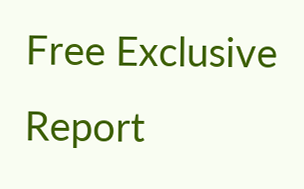Free Exclusive Report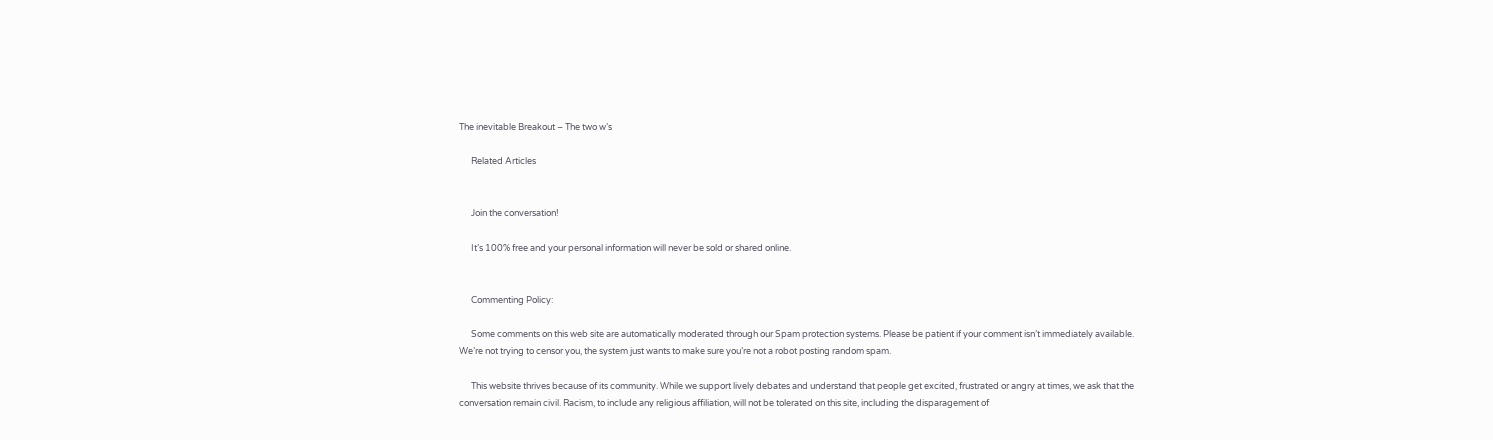The inevitable Breakout – The two w’s

      Related Articles


      Join the conversation!

      It’s 100% free and your personal information will never be sold or shared online.


      Commenting Policy:

      Some comments on this web site are automatically moderated through our Spam protection systems. Please be patient if your comment isn’t immediately available. We’re not trying to censor you, the system just wants to make sure you’re not a robot posting random spam.

      This website thrives because of its community. While we support lively debates and understand that people get excited, frustrated or angry at times, we ask that the conversation remain civil. Racism, to include any religious affiliation, will not be tolerated on this site, including the disparagement of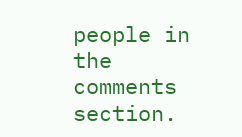people in the comments section.